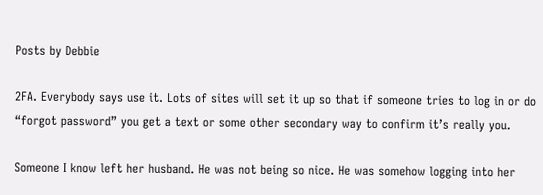Posts by Debbie

2FA. Everybody says use it. Lots of sites will set it up so that if someone tries to log in or do “forgot password” you get a text or some other secondary way to confirm it’s really you.

Someone I know left her husband. He was not being so nice. He was somehow logging into her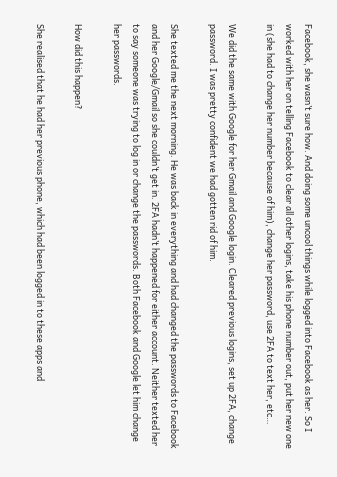Facebook, she wasn’t sure how. And doing some uncool things while logged into Facebook as her. So I worked with her on telling Facebook to clear all other logins, take his phone number out, put her new one in (she had to change her number because of him), change her password, use 2FA to text her, etc…

We did the same with Google for her Gmail and Google login. Cleared previous logins, set up 2FA, change password. I was pretty confident we had gotten rid of him.

She texted me the next morning. He was back in everything and had changed the passwords to Facebook and her Google/Gmail so she couldn’t get in. 2FA hadn’t happened for either account. Neither texted her to say someone was trying to log in or change the passwords. Both Facebook and Google let him change her passwords.

How did this happen?

She realised that he had her previous phone, which had been logged in to these apps and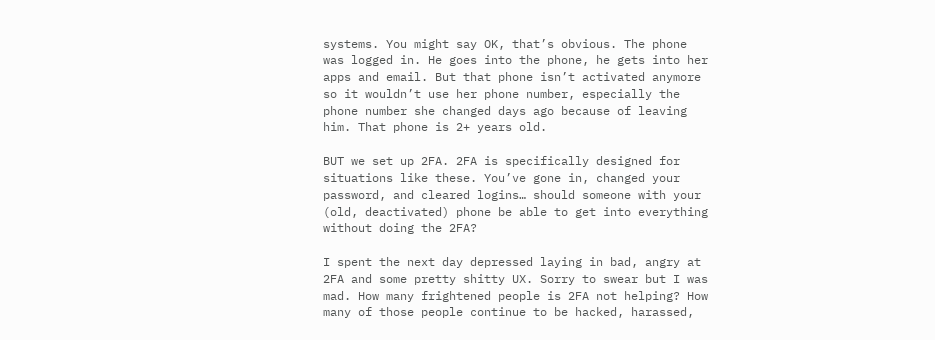systems. You might say OK, that’s obvious. The phone was logged in. He goes into the phone, he gets into her apps and email. But that phone isn’t activated anymore so it wouldn’t use her phone number, especially the phone number she changed days ago because of leaving him. That phone is 2+ years old.

BUT we set up 2FA. 2FA is specifically designed for situations like these. You’ve gone in, changed your password, and cleared logins… should someone with your (old, deactivated) phone be able to get into everything without doing the 2FA?

I spent the next day depressed laying in bad, angry at 2FA and some pretty shitty UX. Sorry to swear but I was mad. How many frightened people is 2FA not helping? How many of those people continue to be hacked, harassed,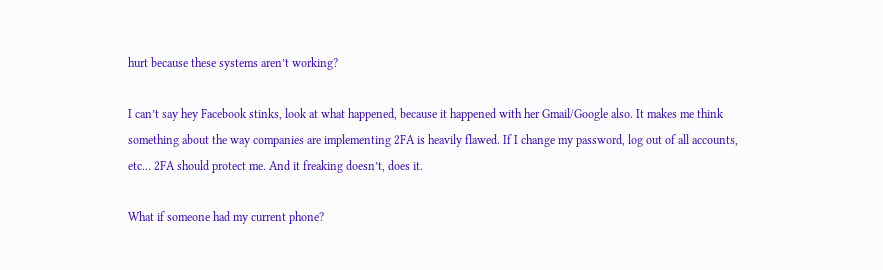hurt because these systems aren’t working?

I can’t say hey Facebook stinks, look at what happened, because it happened with her Gmail/Google also. It makes me think something about the way companies are implementing 2FA is heavily flawed. If I change my password, log out of all accounts, etc… 2FA should protect me. And it freaking doesn’t, does it.

What if someone had my current phone?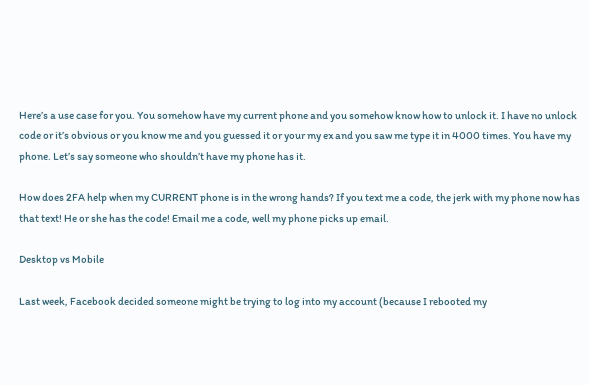Here’s a use case for you. You somehow have my current phone and you somehow know how to unlock it. I have no unlock code or it’s obvious or you know me and you guessed it or your my ex and you saw me type it in 4000 times. You have my phone. Let’s say someone who shouldn’t have my phone has it.

How does 2FA help when my CURRENT phone is in the wrong hands? If you text me a code, the jerk with my phone now has that text! He or she has the code! Email me a code, well my phone picks up email.

Desktop vs Mobile

Last week, Facebook decided someone might be trying to log into my account (because I rebooted my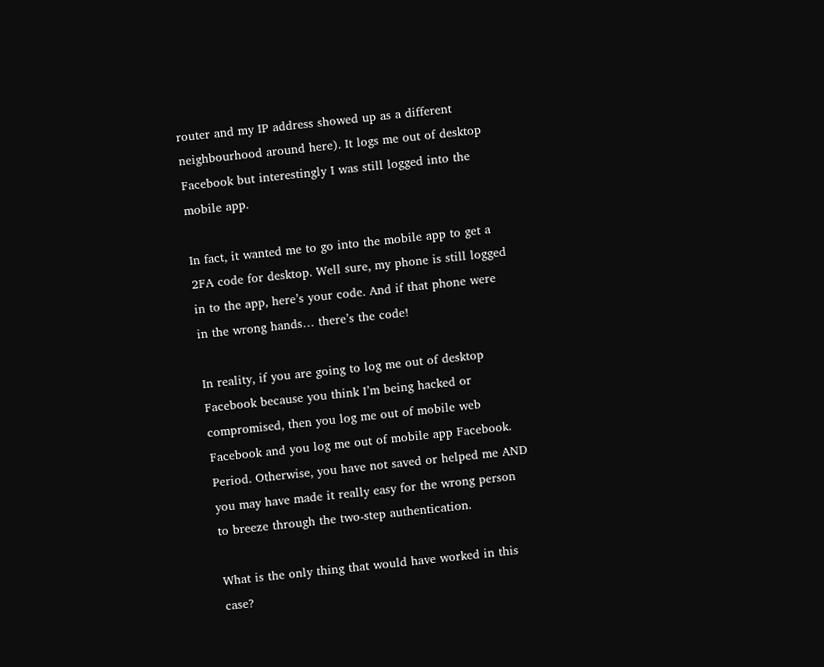router and my IP address showed up as a different neighbourhood around here). It logs me out of desktop Facebook but interestingly I was still logged into the mobile app.

In fact, it wanted me to go into the mobile app to get a 2FA code for desktop. Well sure, my phone is still logged in to the app, here’s your code. And if that phone were in the wrong hands… there’s the code!

In reality, if you are going to log me out of desktop Facebook because you think I’m being hacked or compromised, then you log me out of mobile web Facebook and you log me out of mobile app Facebook. Period. Otherwise, you have not saved or helped me AND you may have made it really easy for the wrong person to breeze through the two-step authentication.

What is the only thing that would have worked in this case?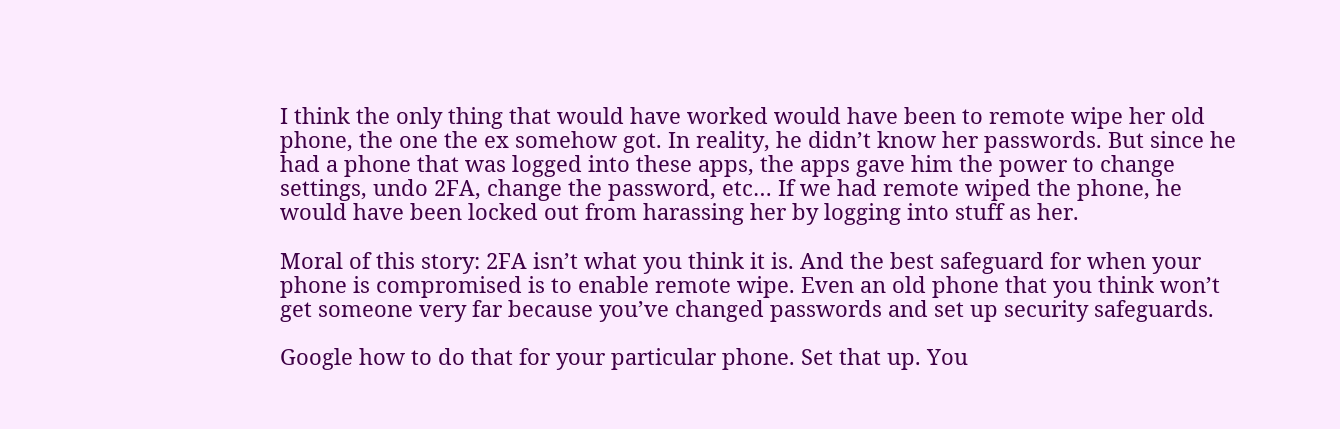I think the only thing that would have worked would have been to remote wipe her old phone, the one the ex somehow got. In reality, he didn’t know her passwords. But since he had a phone that was logged into these apps, the apps gave him the power to change settings, undo 2FA, change the password, etc… If we had remote wiped the phone, he would have been locked out from harassing her by logging into stuff as her.

Moral of this story: 2FA isn’t what you think it is. And the best safeguard for when your phone is compromised is to enable remote wipe. Even an old phone that you think won’t get someone very far because you’ve changed passwords and set up security safeguards.

Google how to do that for your particular phone. Set that up. You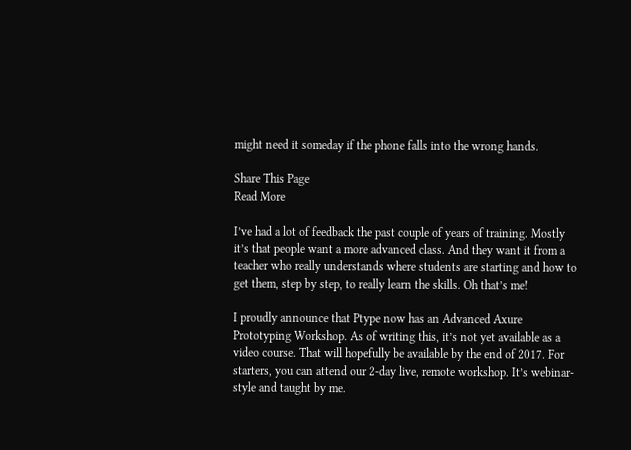might need it someday if the phone falls into the wrong hands.

Share This Page
Read More

I’ve had a lot of feedback the past couple of years of training. Mostly it’s that people want a more advanced class. And they want it from a teacher who really understands where students are starting and how to get them, step by step, to really learn the skills. Oh that’s me!

I proudly announce that Ptype now has an Advanced Axure Prototyping Workshop. As of writing this, it’s not yet available as a video course. That will hopefully be available by the end of 2017. For starters, you can attend our 2-day live, remote workshop. It’s webinar-style and taught by me.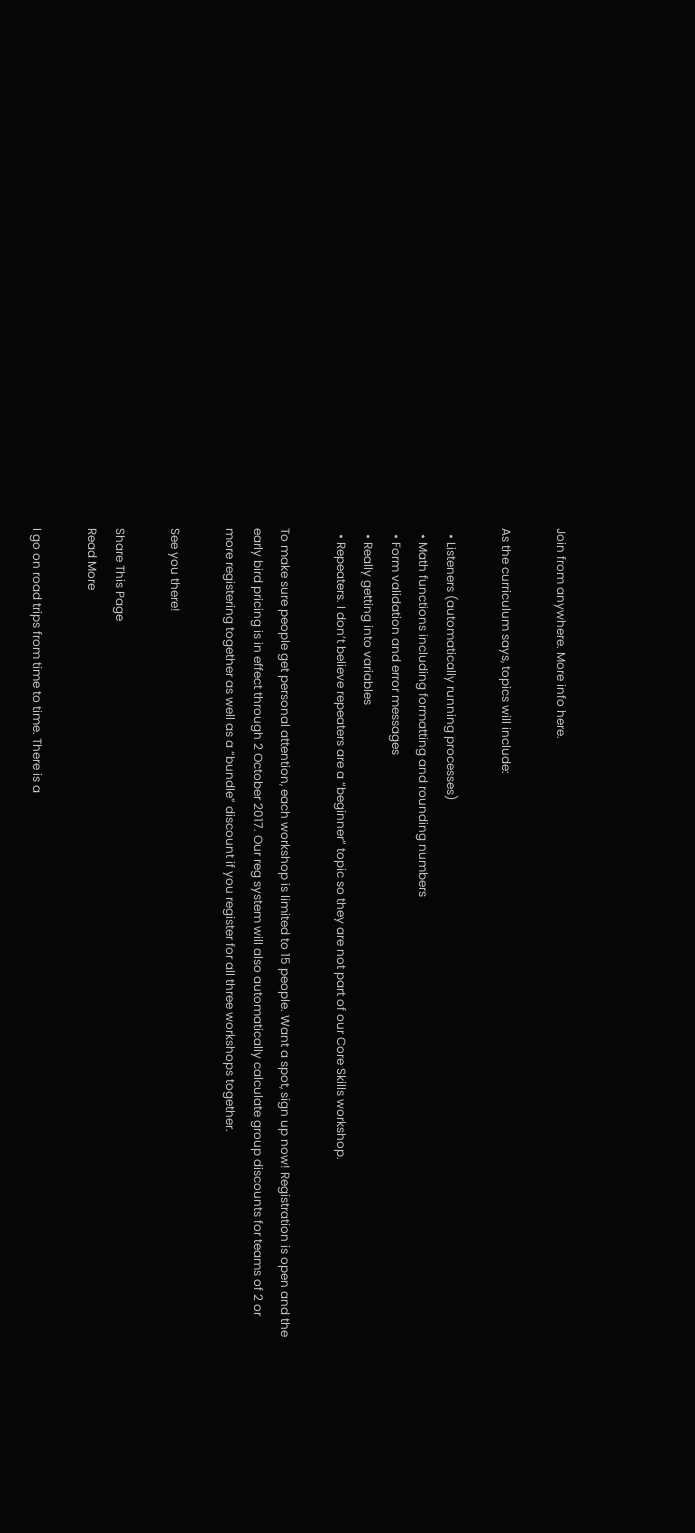Join from anywhere. More info here.

As the curriculum says, topics will include:

  • Listeners (automatically running processes)
  • Math functions including formatting and rounding numbers
  • Form validation and error messages
  • Really getting into variables
  • Repeaters. I don’t believe repeaters are a “beginner” topic so they are not part of our Core Skills workshop.

To make sure people get personal attention, each workshop is limited to 15 people. Want a spot, sign up now! Registration is open and the early bird pricing is in effect through 2 October 2017. Our reg system will also automatically calculate group discounts for teams of 2 or more registering together as well as a “bundle” discount if you register for all three workshops together.

See you there!

Share This Page
Read More

I go on road trips from time to time. There is a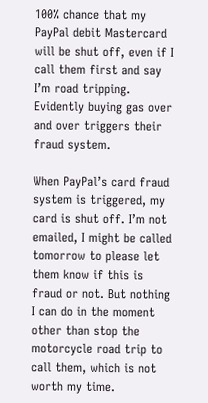100% chance that my PayPal debit Mastercard will be shut off, even if I call them first and say I’m road tripping. Evidently buying gas over and over triggers their fraud system.

When PayPal’s card fraud system is triggered, my card is shut off. I’m not emailed, I might be called tomorrow to please let them know if this is fraud or not. But nothing I can do in the moment other than stop the motorcycle road trip to call them, which is not worth my time.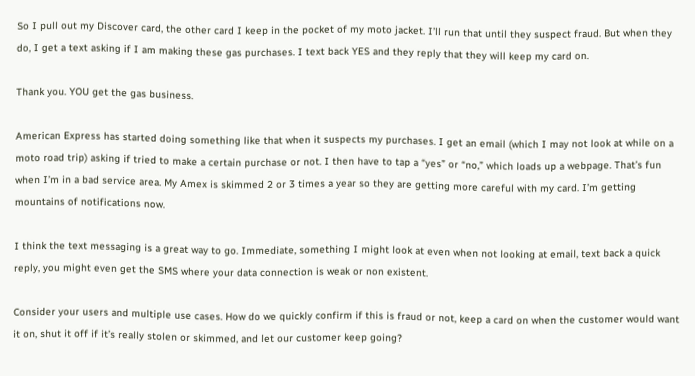So I pull out my Discover card, the other card I keep in the pocket of my moto jacket. I’ll run that until they suspect fraud. But when they do, I get a text asking if I am making these gas purchases. I text back YES and they reply that they will keep my card on.

Thank you. YOU get the gas business.

American Express has started doing something like that when it suspects my purchases. I get an email (which I may not look at while on a moto road trip) asking if tried to make a certain purchase or not. I then have to tap a “yes” or “no,” which loads up a webpage. That’s fun when I’m in a bad service area. My Amex is skimmed 2 or 3 times a year so they are getting more careful with my card. I’m getting mountains of notifications now.

I think the text messaging is a great way to go. Immediate, something I might look at even when not looking at email, text back a quick reply, you might even get the SMS where your data connection is weak or non existent.

Consider your users and multiple use cases. How do we quickly confirm if this is fraud or not, keep a card on when the customer would want it on, shut it off if it’s really stolen or skimmed, and let our customer keep going?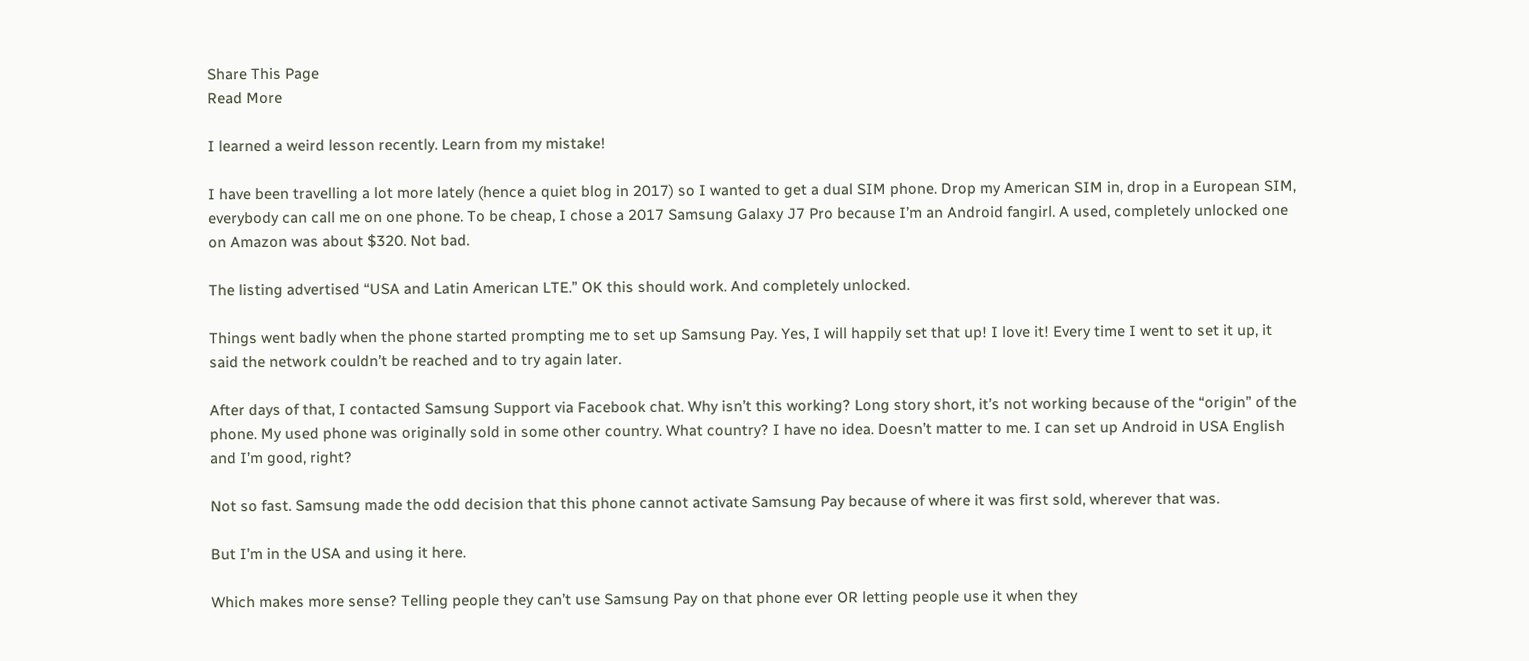Share This Page
Read More

I learned a weird lesson recently. Learn from my mistake!

I have been travelling a lot more lately (hence a quiet blog in 2017) so I wanted to get a dual SIM phone. Drop my American SIM in, drop in a European SIM, everybody can call me on one phone. To be cheap, I chose a 2017 Samsung Galaxy J7 Pro because I’m an Android fangirl. A used, completely unlocked one on Amazon was about $320. Not bad.

The listing advertised “USA and Latin American LTE.” OK this should work. And completely unlocked.

Things went badly when the phone started prompting me to set up Samsung Pay. Yes, I will happily set that up! I love it! Every time I went to set it up, it said the network couldn’t be reached and to try again later.

After days of that, I contacted Samsung Support via Facebook chat. Why isn’t this working? Long story short, it’s not working because of the “origin” of the phone. My used phone was originally sold in some other country. What country? I have no idea. Doesn’t matter to me. I can set up Android in USA English and I’m good, right?

Not so fast. Samsung made the odd decision that this phone cannot activate Samsung Pay because of where it was first sold, wherever that was.

But I’m in the USA and using it here.

Which makes more sense? Telling people they can’t use Samsung Pay on that phone ever OR letting people use it when they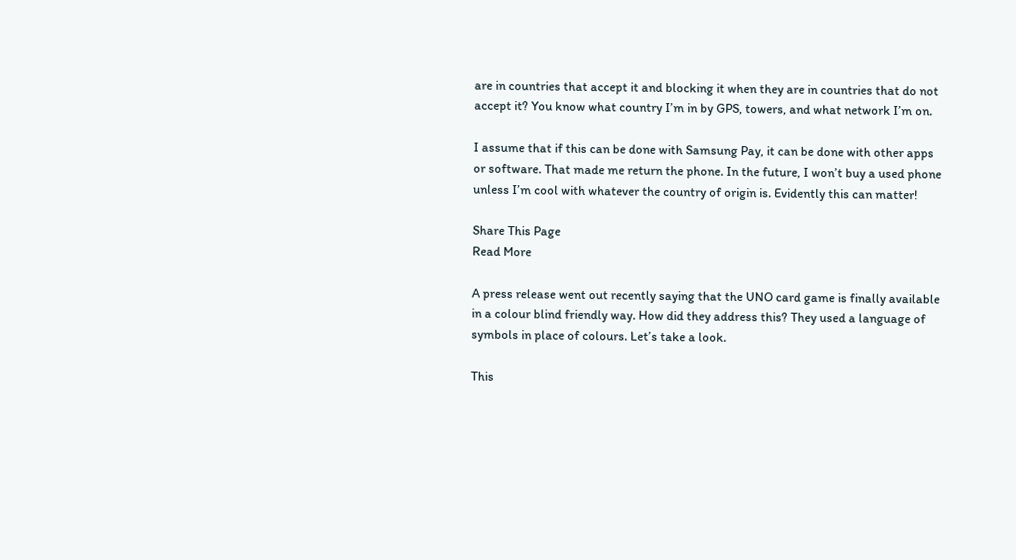are in countries that accept it and blocking it when they are in countries that do not accept it? You know what country I’m in by GPS, towers, and what network I’m on.

I assume that if this can be done with Samsung Pay, it can be done with other apps or software. That made me return the phone. In the future, I won’t buy a used phone unless I’m cool with whatever the country of origin is. Evidently this can matter!

Share This Page
Read More

A press release went out recently saying that the UNO card game is finally available in a colour blind friendly way. How did they address this? They used a language of symbols in place of colours. Let’s take a look.

This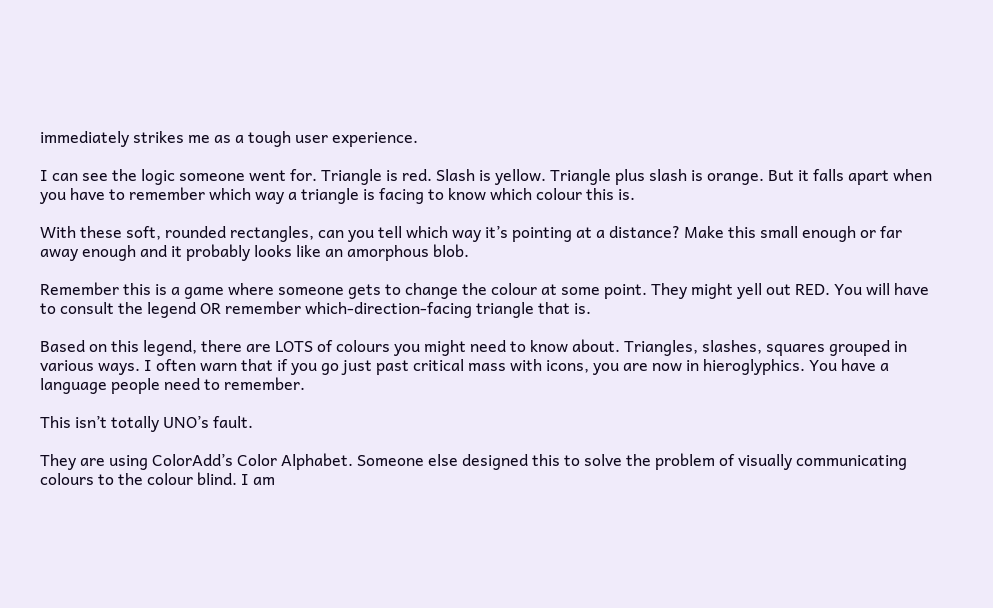immediately strikes me as a tough user experience.

I can see the logic someone went for. Triangle is red. Slash is yellow. Triangle plus slash is orange. But it falls apart when you have to remember which way a triangle is facing to know which colour this is.

With these soft, rounded rectangles, can you tell which way it’s pointing at a distance? Make this small enough or far away enough and it probably looks like an amorphous blob.

Remember this is a game where someone gets to change the colour at some point. They might yell out RED. You will have to consult the legend OR remember which-direction-facing triangle that is.

Based on this legend, there are LOTS of colours you might need to know about. Triangles, slashes, squares grouped in various ways. I often warn that if you go just past critical mass with icons, you are now in hieroglyphics. You have a language people need to remember.

This isn’t totally UNO’s fault.

They are using ColorAdd’s Color Alphabet. Someone else designed this to solve the problem of visually communicating colours to the colour blind. I am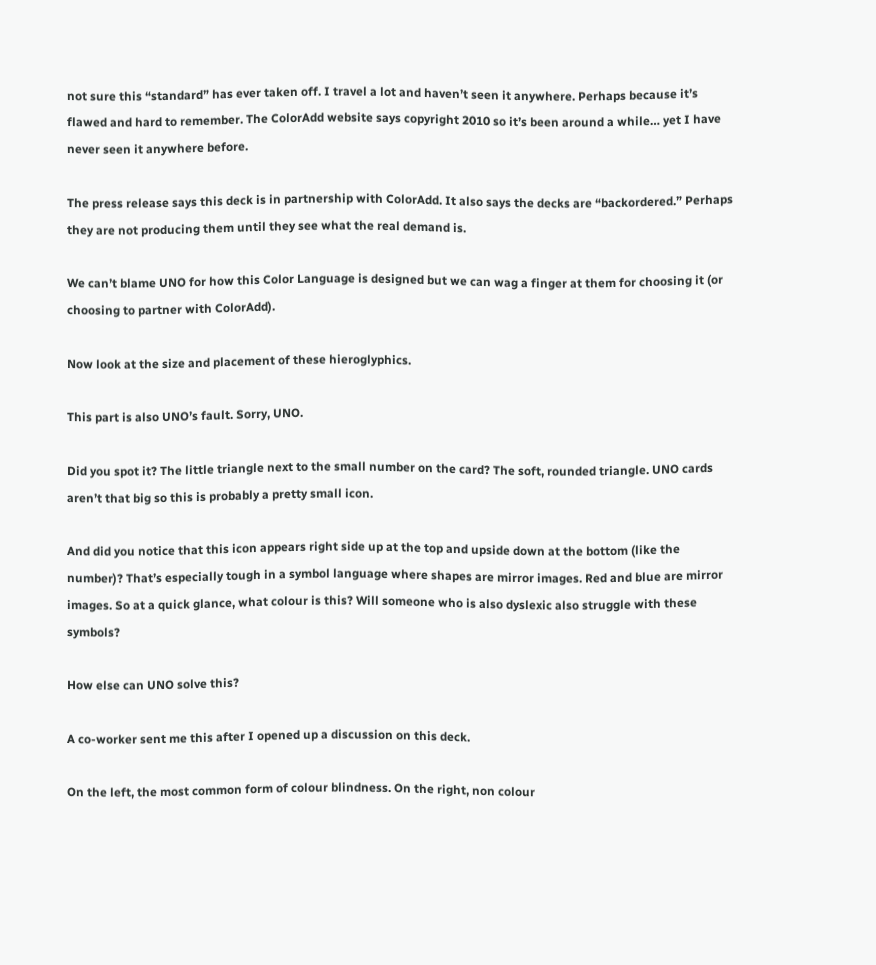not sure this “standard” has ever taken off. I travel a lot and haven’t seen it anywhere. Perhaps because it’s flawed and hard to remember. The ColorAdd website says copyright 2010 so it’s been around a while… yet I have never seen it anywhere before.

The press release says this deck is in partnership with ColorAdd. It also says the decks are “backordered.” Perhaps they are not producing them until they see what the real demand is.

We can’t blame UNO for how this Color Language is designed but we can wag a finger at them for choosing it (or choosing to partner with ColorAdd).

Now look at the size and placement of these hieroglyphics.

This part is also UNO’s fault. Sorry, UNO.

Did you spot it? The little triangle next to the small number on the card? The soft, rounded triangle. UNO cards aren’t that big so this is probably a pretty small icon.

And did you notice that this icon appears right side up at the top and upside down at the bottom (like the number)? That’s especially tough in a symbol language where shapes are mirror images. Red and blue are mirror images. So at a quick glance, what colour is this? Will someone who is also dyslexic also struggle with these symbols?

How else can UNO solve this?

A co-worker sent me this after I opened up a discussion on this deck.

On the left, the most common form of colour blindness. On the right, non colour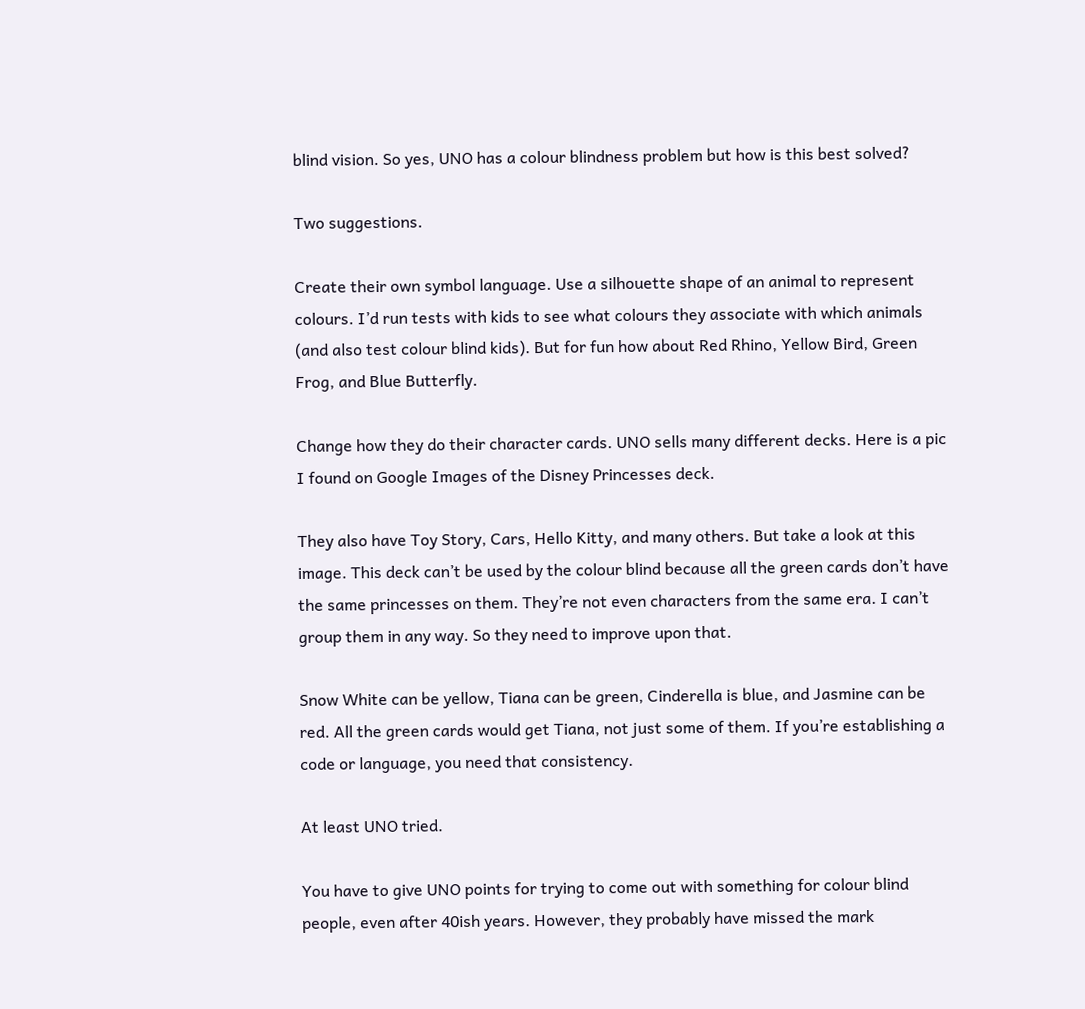blind vision. So yes, UNO has a colour blindness problem but how is this best solved?

Two suggestions.

Create their own symbol language. Use a silhouette shape of an animal to represent colours. I’d run tests with kids to see what colours they associate with which animals (and also test colour blind kids). But for fun how about Red Rhino, Yellow Bird, Green Frog, and Blue Butterfly.

Change how they do their character cards. UNO sells many different decks. Here is a pic I found on Google Images of the Disney Princesses deck.

They also have Toy Story, Cars, Hello Kitty, and many others. But take a look at this image. This deck can’t be used by the colour blind because all the green cards don’t have the same princesses on them. They’re not even characters from the same era. I can’t group them in any way. So they need to improve upon that.

Snow White can be yellow, Tiana can be green, Cinderella is blue, and Jasmine can be red. All the green cards would get Tiana, not just some of them. If you’re establishing a code or language, you need that consistency.

At least UNO tried.

You have to give UNO points for trying to come out with something for colour blind people, even after 40ish years. However, they probably have missed the mark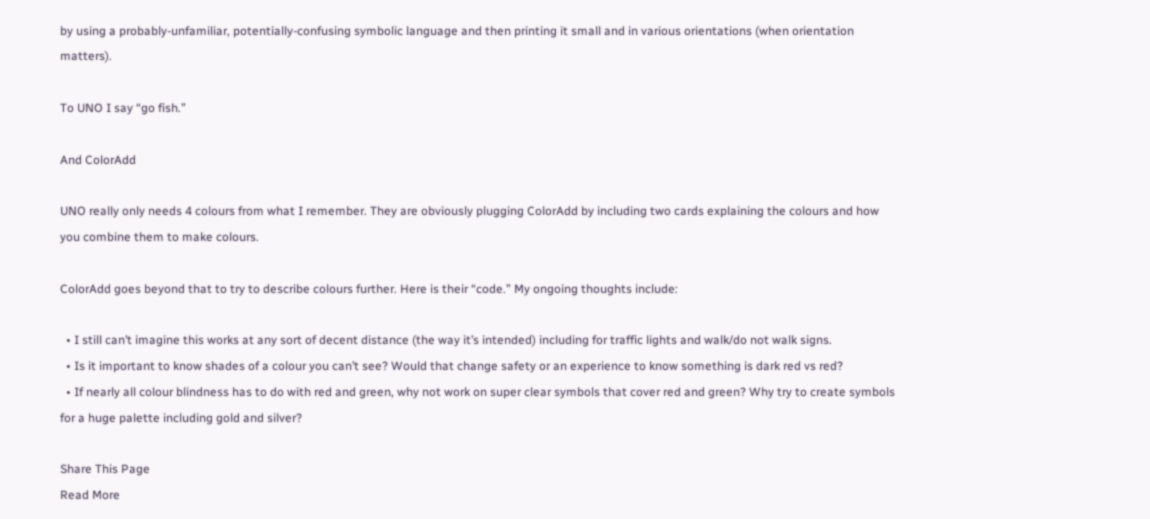by using a probably-unfamiliar, potentially-confusing symbolic language and then printing it small and in various orientations (when orientation matters).

To UNO I say “go fish.”

And ColorAdd

UNO really only needs 4 colours from what I remember. They are obviously plugging ColorAdd by including two cards explaining the colours and how you combine them to make colours.

ColorAdd goes beyond that to try to describe colours further. Here is their “code.” My ongoing thoughts include:

  • I still can’t imagine this works at any sort of decent distance (the way it’s intended) including for traffic lights and walk/do not walk signs.
  • Is it important to know shades of a colour you can’t see? Would that change safety or an experience to know something is dark red vs red?
  • If nearly all colour blindness has to do with red and green, why not work on super clear symbols that cover red and green? Why try to create symbols for a huge palette including gold and silver?

Share This Page
Read More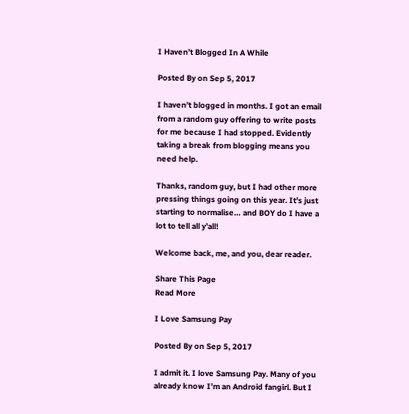I Haven’t Blogged In A While

Posted By on Sep 5, 2017

I haven’t blogged in months. I got an email from a random guy offering to write posts for me because I had stopped. Evidently taking a break from blogging means you need help.

Thanks, random guy, but I had other more pressing things going on this year. It’s just starting to normalise… and BOY do I have a lot to tell all y’all!

Welcome back, me, and you, dear reader.

Share This Page
Read More

I Love Samsung Pay

Posted By on Sep 5, 2017

I admit it. I love Samsung Pay. Many of you already know I’m an Android fangirl. But I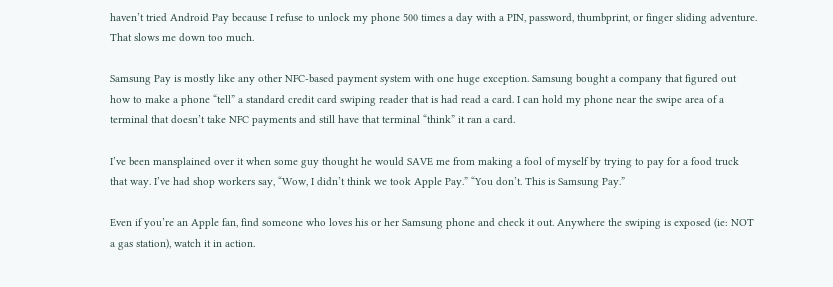haven’t tried Android Pay because I refuse to unlock my phone 500 times a day with a PIN, password, thumbprint, or finger sliding adventure. That slows me down too much.

Samsung Pay is mostly like any other NFC-based payment system with one huge exception. Samsung bought a company that figured out how to make a phone “tell” a standard credit card swiping reader that is had read a card. I can hold my phone near the swipe area of a terminal that doesn’t take NFC payments and still have that terminal “think” it ran a card.

I’ve been mansplained over it when some guy thought he would SAVE me from making a fool of myself by trying to pay for a food truck that way. I’ve had shop workers say, “Wow, I didn’t think we took Apple Pay.” “You don’t. This is Samsung Pay.”

Even if you’re an Apple fan, find someone who loves his or her Samsung phone and check it out. Anywhere the swiping is exposed (ie: NOT a gas station), watch it in action.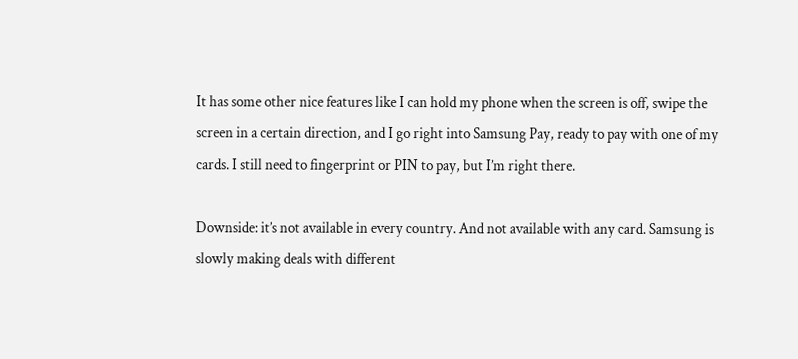It has some other nice features like I can hold my phone when the screen is off, swipe the screen in a certain direction, and I go right into Samsung Pay, ready to pay with one of my cards. I still need to fingerprint or PIN to pay, but I’m right there.

Downside: it’s not available in every country. And not available with any card. Samsung is slowly making deals with different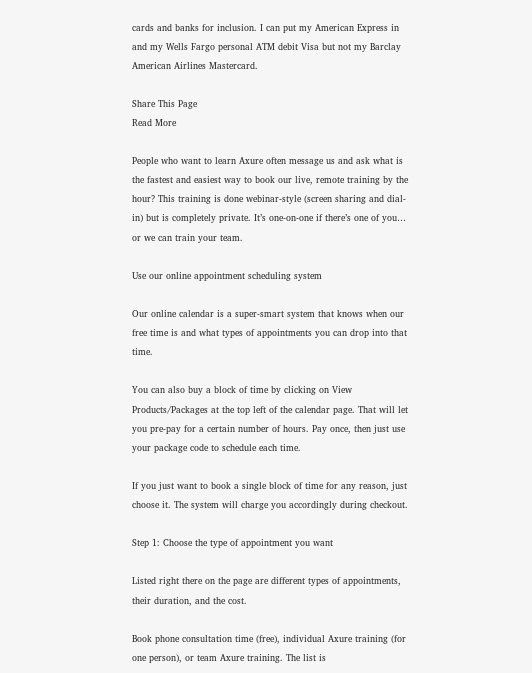cards and banks for inclusion. I can put my American Express in and my Wells Fargo personal ATM debit Visa but not my Barclay American Airlines Mastercard.

Share This Page
Read More

People who want to learn Axure often message us and ask what is the fastest and easiest way to book our live, remote training by the hour? This training is done webinar-style (screen sharing and dial-in) but is completely private. It’s one-on-one if there’s one of you… or we can train your team.

Use our online appointment scheduling system

Our online calendar is a super-smart system that knows when our free time is and what types of appointments you can drop into that time.

You can also buy a block of time by clicking on View Products/Packages at the top left of the calendar page. That will let you pre-pay for a certain number of hours. Pay once, then just use your package code to schedule each time.

If you just want to book a single block of time for any reason, just choose it. The system will charge you accordingly during checkout.

Step 1: Choose the type of appointment you want

Listed right there on the page are different types of appointments, their duration, and the cost.

Book phone consultation time (free), individual Axure training (for one person), or team Axure training. The list is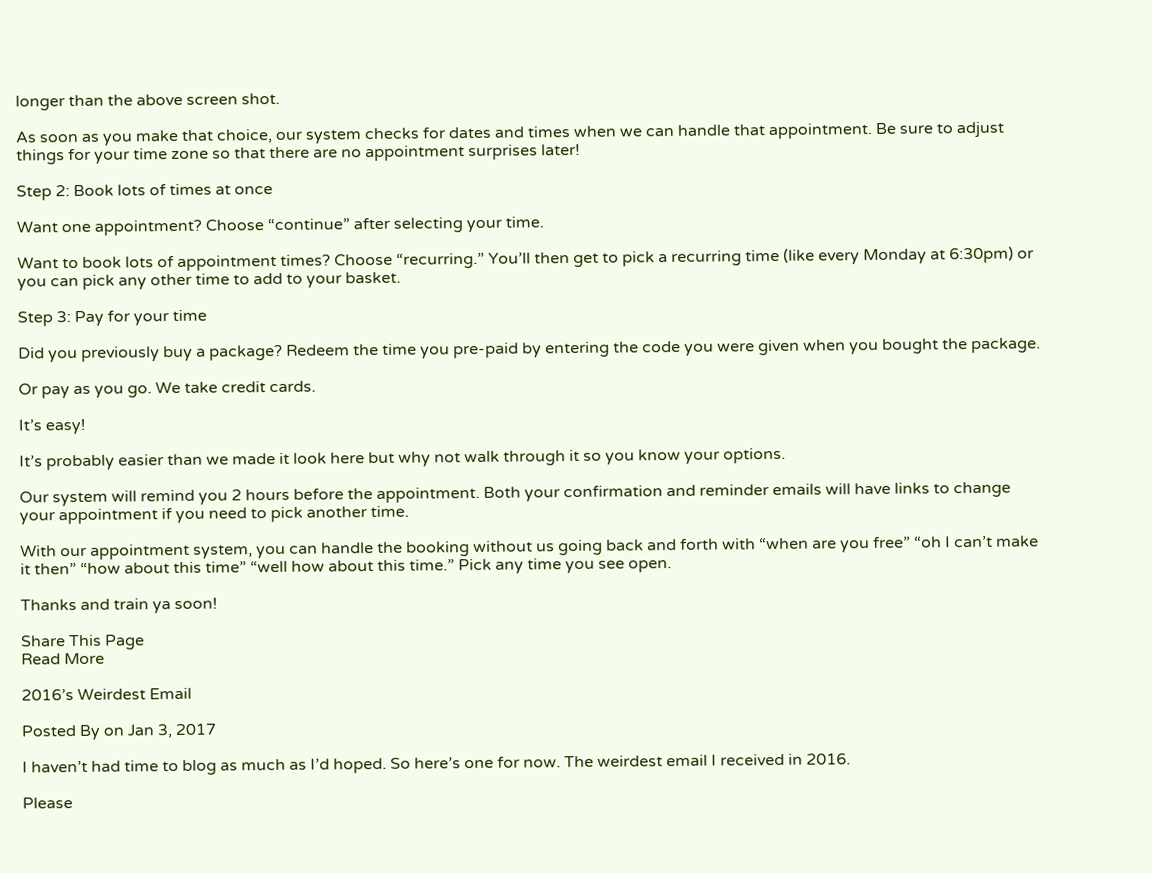longer than the above screen shot.

As soon as you make that choice, our system checks for dates and times when we can handle that appointment. Be sure to adjust things for your time zone so that there are no appointment surprises later!

Step 2: Book lots of times at once

Want one appointment? Choose “continue” after selecting your time.

Want to book lots of appointment times? Choose “recurring.” You’ll then get to pick a recurring time (like every Monday at 6:30pm) or you can pick any other time to add to your basket.

Step 3: Pay for your time

Did you previously buy a package? Redeem the time you pre-paid by entering the code you were given when you bought the package.

Or pay as you go. We take credit cards.

It’s easy!

It’s probably easier than we made it look here but why not walk through it so you know your options.

Our system will remind you 2 hours before the appointment. Both your confirmation and reminder emails will have links to change your appointment if you need to pick another time.

With our appointment system, you can handle the booking without us going back and forth with “when are you free” “oh I can’t make it then” “how about this time” “well how about this time.” Pick any time you see open.

Thanks and train ya soon!

Share This Page
Read More

2016’s Weirdest Email

Posted By on Jan 3, 2017

I haven’t had time to blog as much as I’d hoped. So here’s one for now. The weirdest email I received in 2016.

Please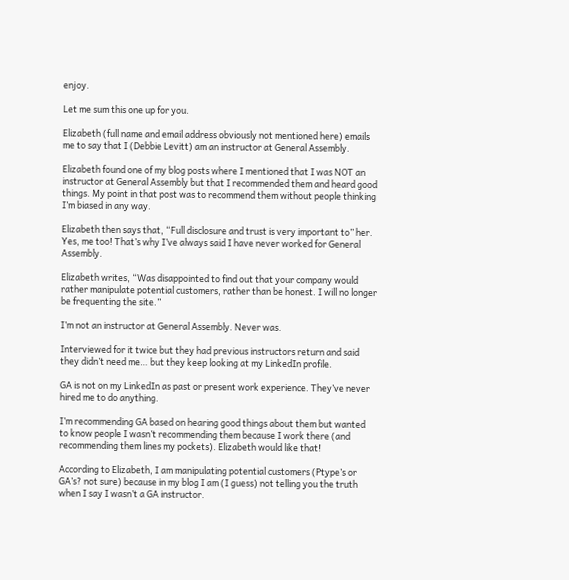enjoy.

Let me sum this one up for you.

Elizabeth (full name and email address obviously not mentioned here) emails me to say that I (Debbie Levitt) am an instructor at General Assembly.

Elizabeth found one of my blog posts where I mentioned that I was NOT an instructor at General Assembly but that I recommended them and heard good things. My point in that post was to recommend them without people thinking I’m biased in any way.

Elizabeth then says that, “Full disclosure and trust is very important to” her. Yes, me too! That’s why I’ve always said I have never worked for General Assembly.

Elizabeth writes, “Was disappointed to find out that your company would rather manipulate potential customers, rather than be honest. I will no longer be frequenting the site.”

I’m not an instructor at General Assembly. Never was.

Interviewed for it twice but they had previous instructors return and said they didn’t need me… but they keep looking at my LinkedIn profile.

GA is not on my LinkedIn as past or present work experience. They’ve never hired me to do anything.

I’m recommending GA based on hearing good things about them but wanted to know people I wasn’t recommending them because I work there (and recommending them lines my pockets). Elizabeth would like that!

According to Elizabeth, I am manipulating potential customers (Ptype’s or GA’s? not sure) because in my blog I am (I guess) not telling you the truth when I say I wasn’t a GA instructor.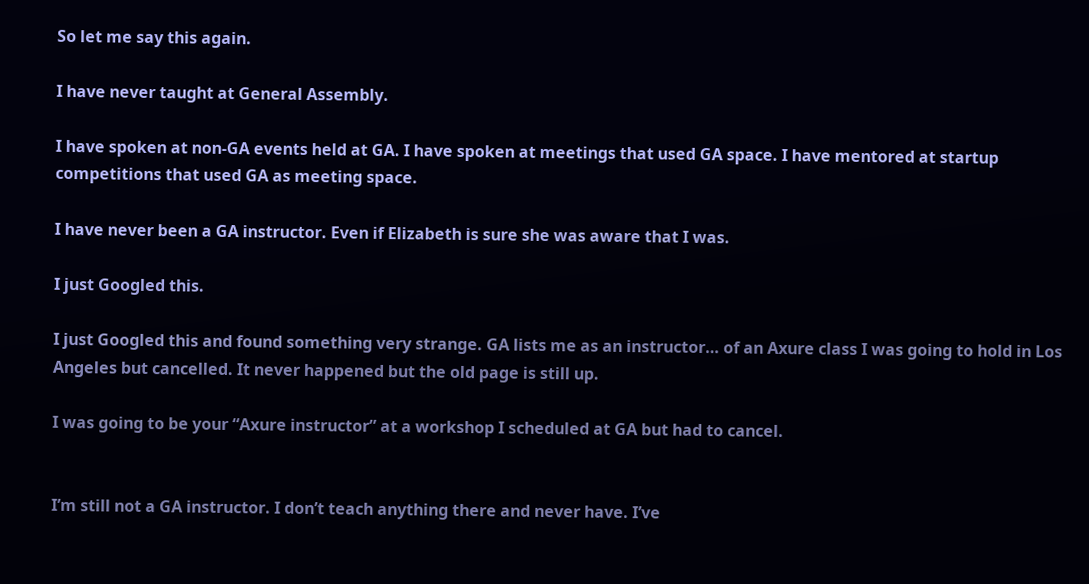So let me say this again.

I have never taught at General Assembly.

I have spoken at non-GA events held at GA. I have spoken at meetings that used GA space. I have mentored at startup competitions that used GA as meeting space.

I have never been a GA instructor. Even if Elizabeth is sure she was aware that I was.

I just Googled this.

I just Googled this and found something very strange. GA lists me as an instructor… of an Axure class I was going to hold in Los Angeles but cancelled. It never happened but the old page is still up.

I was going to be your “Axure instructor” at a workshop I scheduled at GA but had to cancel.


I’m still not a GA instructor. I don’t teach anything there and never have. I’ve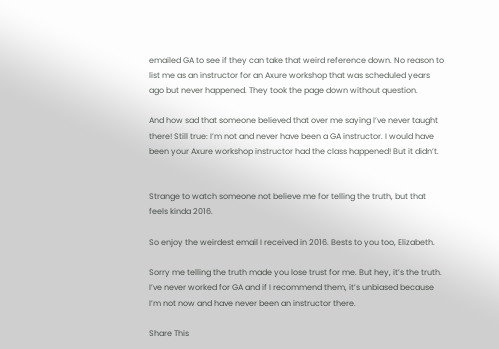emailed GA to see if they can take that weird reference down. No reason to list me as an instructor for an Axure workshop that was scheduled years ago but never happened. They took the page down without question.

And how sad that someone believed that over me saying I’ve never taught there! Still true: I’m not and never have been a GA instructor. I would have been your Axure workshop instructor had the class happened! But it didn’t.


Strange to watch someone not believe me for telling the truth, but that feels kinda 2016.

So enjoy the weirdest email I received in 2016. Bests to you too, Elizabeth.

Sorry me telling the truth made you lose trust for me. But hey, it’s the truth. I’ve never worked for GA and if I recommend them, it’s unbiased because I’m not now and have never been an instructor there.

Share This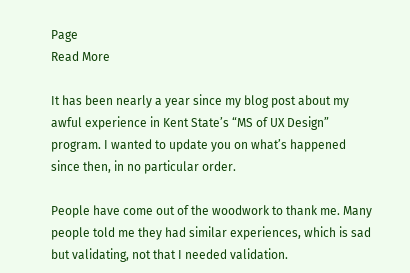Page
Read More

It has been nearly a year since my blog post about my awful experience in Kent State’s “MS of UX Design” program. I wanted to update you on what’s happened since then, in no particular order.

People have come out of the woodwork to thank me. Many people told me they had similar experiences, which is sad but validating, not that I needed validation.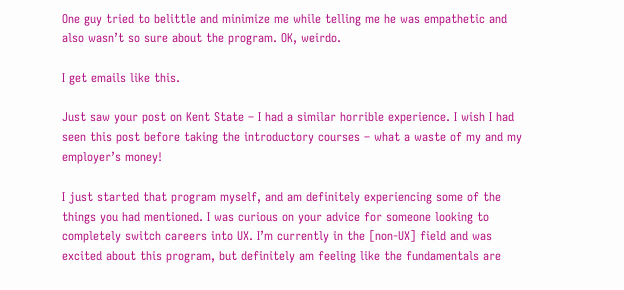One guy tried to belittle and minimize me while telling me he was empathetic and also wasn’t so sure about the program. OK, weirdo.

I get emails like this.

Just saw your post on Kent State – I had a similar horrible experience. I wish I had seen this post before taking the introductory courses – what a waste of my and my employer’s money!

I just started that program myself, and am definitely experiencing some of the things you had mentioned. I was curious on your advice for someone looking to completely switch careers into UX. I’m currently in the [non-UX] field and was excited about this program, but definitely am feeling like the fundamentals are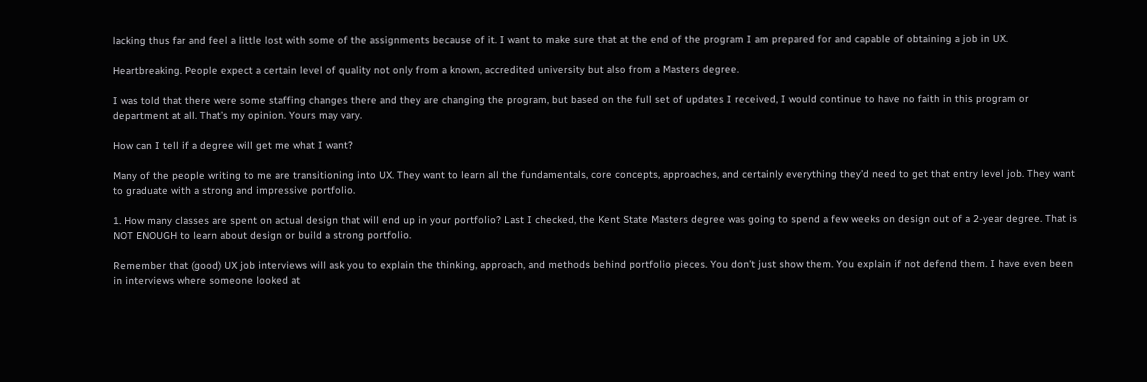lacking thus far and feel a little lost with some of the assignments because of it. I want to make sure that at the end of the program I am prepared for and capable of obtaining a job in UX.

Heartbreaking. People expect a certain level of quality not only from a known, accredited university but also from a Masters degree.

I was told that there were some staffing changes there and they are changing the program, but based on the full set of updates I received, I would continue to have no faith in this program or department at all. That’s my opinion. Yours may vary.

How can I tell if a degree will get me what I want?

Many of the people writing to me are transitioning into UX. They want to learn all the fundamentals, core concepts, approaches, and certainly everything they’d need to get that entry level job. They want to graduate with a strong and impressive portfolio.

1. How many classes are spent on actual design that will end up in your portfolio? Last I checked, the Kent State Masters degree was going to spend a few weeks on design out of a 2-year degree. That is NOT ENOUGH to learn about design or build a strong portfolio.

Remember that (good) UX job interviews will ask you to explain the thinking, approach, and methods behind portfolio pieces. You don’t just show them. You explain if not defend them. I have even been in interviews where someone looked at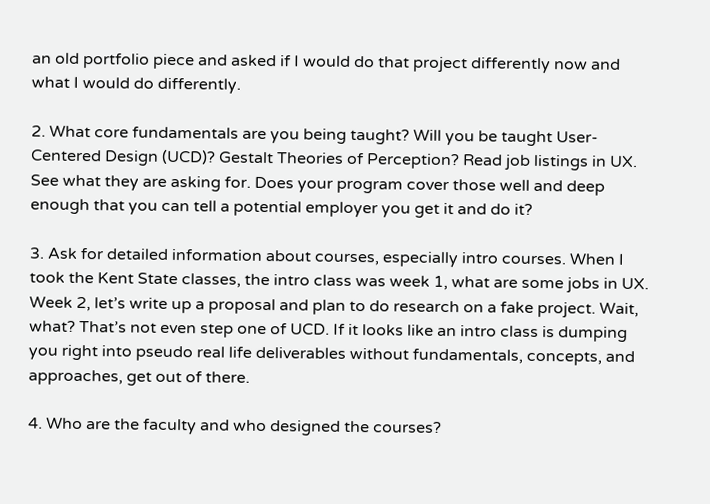an old portfolio piece and asked if I would do that project differently now and what I would do differently.

2. What core fundamentals are you being taught? Will you be taught User-Centered Design (UCD)? Gestalt Theories of Perception? Read job listings in UX. See what they are asking for. Does your program cover those well and deep enough that you can tell a potential employer you get it and do it?

3. Ask for detailed information about courses, especially intro courses. When I took the Kent State classes, the intro class was week 1, what are some jobs in UX. Week 2, let’s write up a proposal and plan to do research on a fake project. Wait, what? That’s not even step one of UCD. If it looks like an intro class is dumping you right into pseudo real life deliverables without fundamentals, concepts, and approaches, get out of there.

4. Who are the faculty and who designed the courses?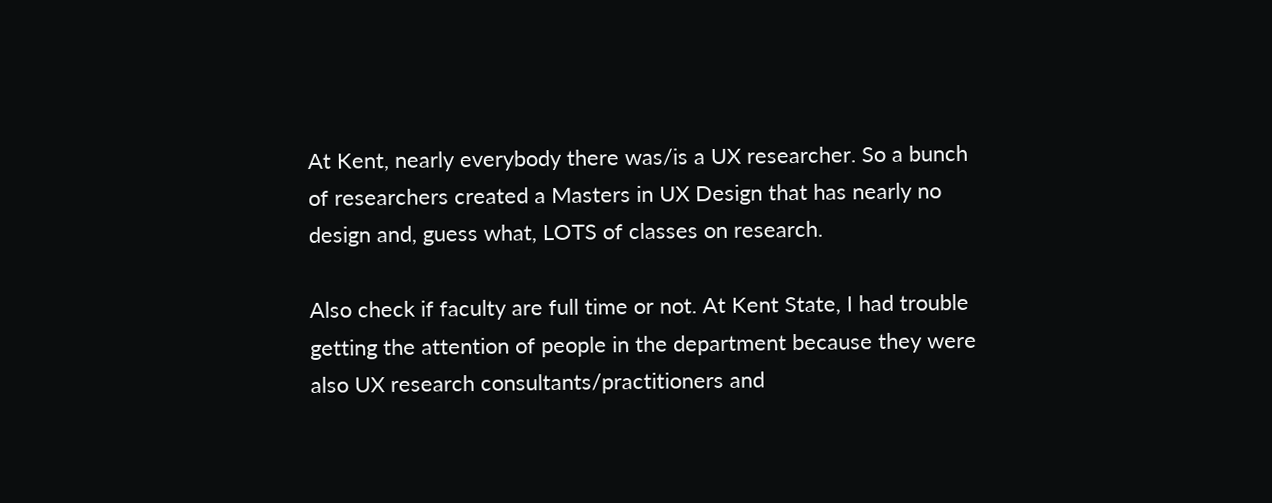At Kent, nearly everybody there was/is a UX researcher. So a bunch of researchers created a Masters in UX Design that has nearly no design and, guess what, LOTS of classes on research.

Also check if faculty are full time or not. At Kent State, I had trouble getting the attention of people in the department because they were also UX research consultants/practitioners and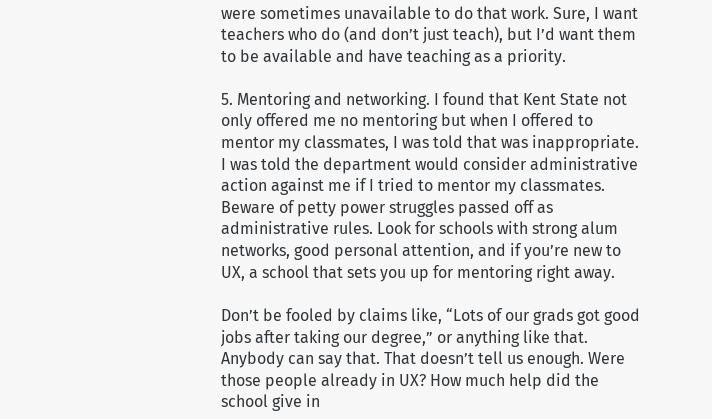were sometimes unavailable to do that work. Sure, I want teachers who do (and don’t just teach), but I’d want them to be available and have teaching as a priority.

5. Mentoring and networking. I found that Kent State not only offered me no mentoring but when I offered to mentor my classmates, I was told that was inappropriate. I was told the department would consider administrative action against me if I tried to mentor my classmates. Beware of petty power struggles passed off as administrative rules. Look for schools with strong alum networks, good personal attention, and if you’re new to UX, a school that sets you up for mentoring right away.

Don’t be fooled by claims like, “Lots of our grads got good jobs after taking our degree,” or anything like that. Anybody can say that. That doesn’t tell us enough. Were those people already in UX? How much help did the school give in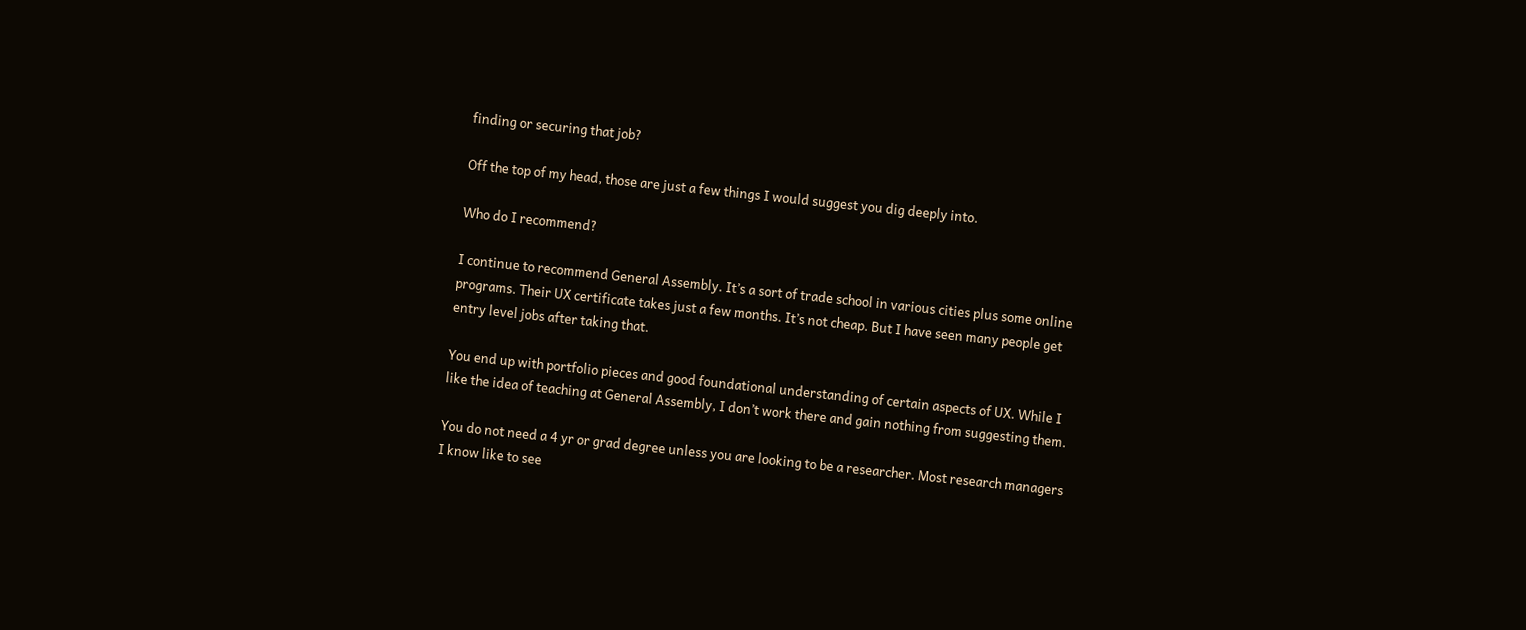finding or securing that job?

Off the top of my head, those are just a few things I would suggest you dig deeply into.

Who do I recommend?

I continue to recommend General Assembly. It’s a sort of trade school in various cities plus some online programs. Their UX certificate takes just a few months. It’s not cheap. But I have seen many people get entry level jobs after taking that.

You end up with portfolio pieces and good foundational understanding of certain aspects of UX. While I like the idea of teaching at General Assembly, I don’t work there and gain nothing from suggesting them.

You do not need a 4 yr or grad degree unless you are looking to be a researcher. Most research managers I know like to see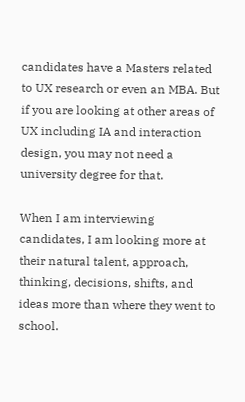candidates have a Masters related to UX research or even an MBA. But if you are looking at other areas of UX including IA and interaction design, you may not need a university degree for that.

When I am interviewing candidates, I am looking more at their natural talent, approach, thinking, decisions, shifts, and ideas more than where they went to school.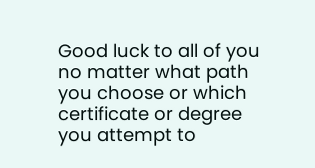Good luck to all of you no matter what path you choose or which certificate or degree you attempt to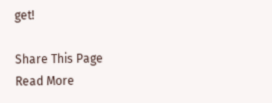get!

Share This Page
Read More